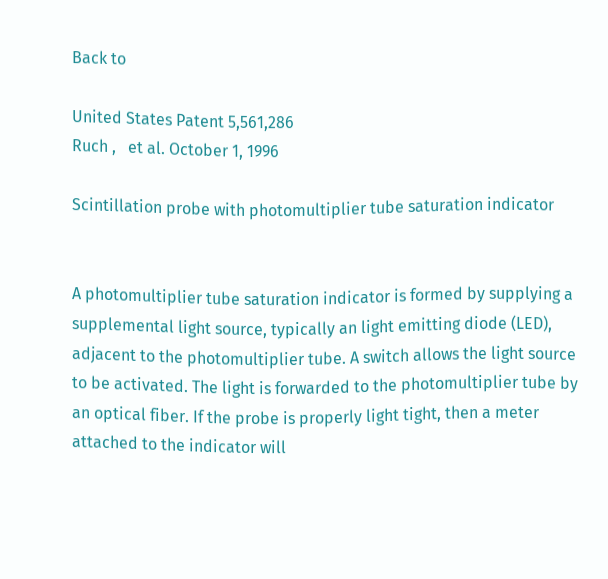Back to

United States Patent 5,561,286
Ruch ,   et al. October 1, 1996

Scintillation probe with photomultiplier tube saturation indicator


A photomultiplier tube saturation indicator is formed by supplying a supplemental light source, typically an light emitting diode (LED), adjacent to the photomultiplier tube. A switch allows the light source to be activated. The light is forwarded to the photomultiplier tube by an optical fiber. If the probe is properly light tight, then a meter attached to the indicator will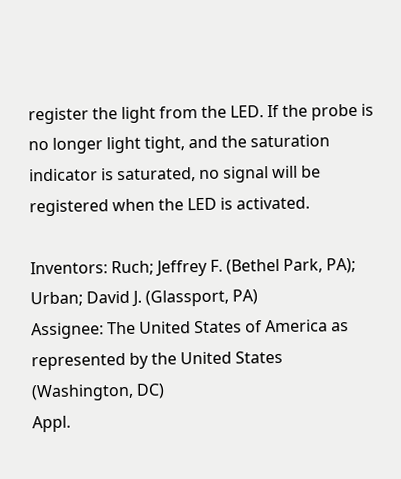register the light from the LED. If the probe is no longer light tight, and the saturation indicator is saturated, no signal will be registered when the LED is activated.

Inventors: Ruch; Jeffrey F. (Bethel Park, PA); Urban; David J. (Glassport, PA)
Assignee: The United States of America as represented by the United States (Washington, DC)
Appl.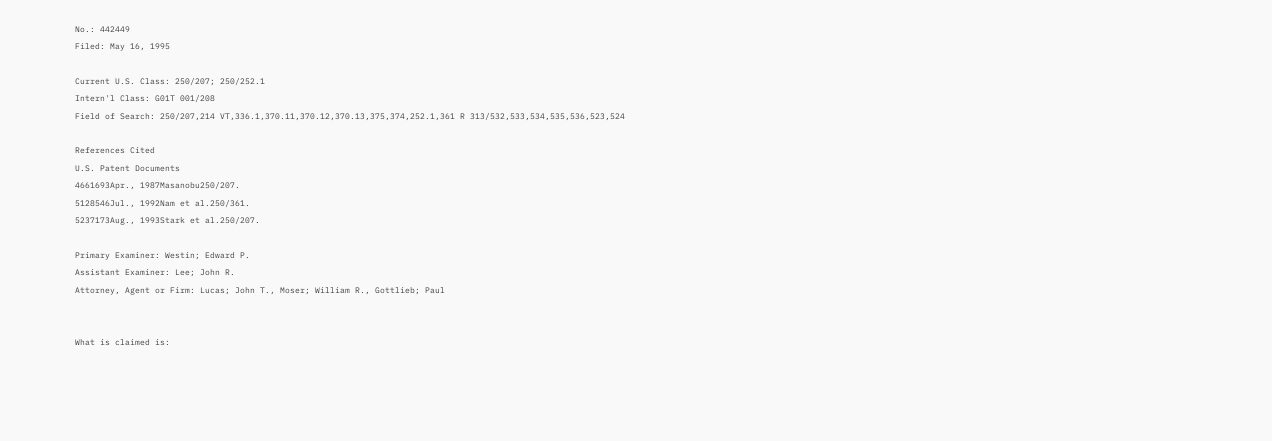No.: 442449
Filed: May 16, 1995

Current U.S. Class: 250/207; 250/252.1
Intern'l Class: G01T 001/208
Field of Search: 250/207,214 VT,336.1,370.11,370.12,370.13,375,374,252.1,361 R 313/532,533,534,535,536,523,524

References Cited
U.S. Patent Documents
4661693Apr., 1987Masanobu250/207.
5128546Jul., 1992Nam et al.250/361.
5237173Aug., 1993Stark et al.250/207.

Primary Examiner: Westin; Edward P.
Assistant Examiner: Lee; John R.
Attorney, Agent or Firm: Lucas; John T., Moser; William R., Gottlieb; Paul


What is claimed is: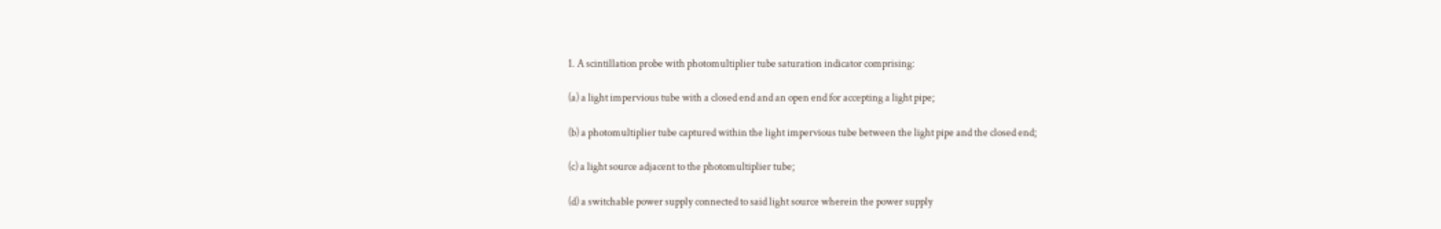1. A scintillation probe with photomultiplier tube saturation indicator comprising:

(a) a light impervious tube with a closed end and an open end for accepting a light pipe;

(b) a photomultiplier tube captured within the light impervious tube between the light pipe and the closed end;

(c) a light source adjacent to the photomultiplier tube;

(d) a switchable power supply connected to said light source wherein the power supply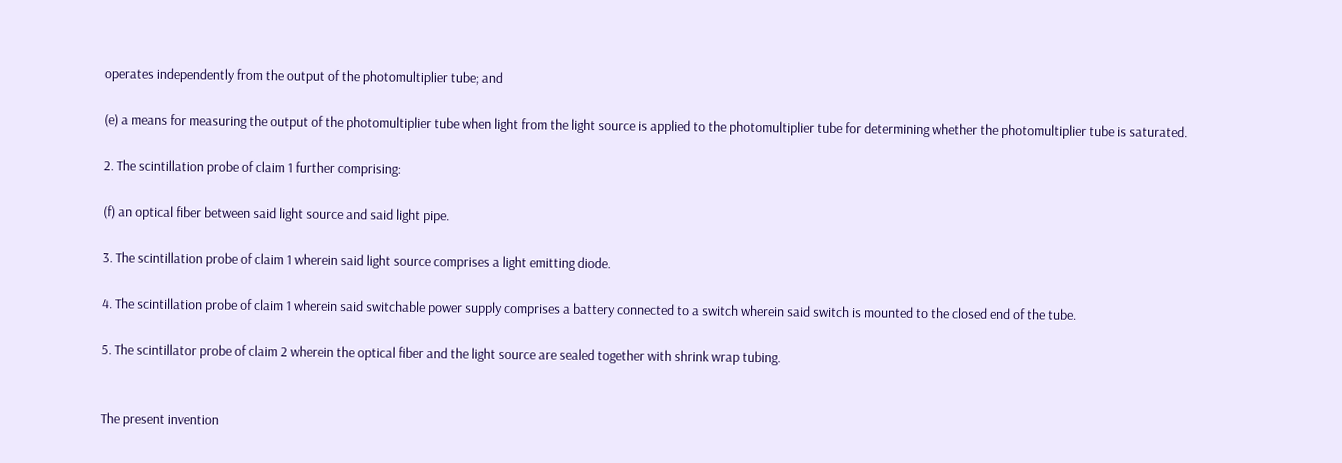operates independently from the output of the photomultiplier tube; and

(e) a means for measuring the output of the photomultiplier tube when light from the light source is applied to the photomultiplier tube for determining whether the photomultiplier tube is saturated.

2. The scintillation probe of claim 1 further comprising:

(f) an optical fiber between said light source and said light pipe.

3. The scintillation probe of claim 1 wherein said light source comprises a light emitting diode.

4. The scintillation probe of claim 1 wherein said switchable power supply comprises a battery connected to a switch wherein said switch is mounted to the closed end of the tube.

5. The scintillator probe of claim 2 wherein the optical fiber and the light source are sealed together with shrink wrap tubing.


The present invention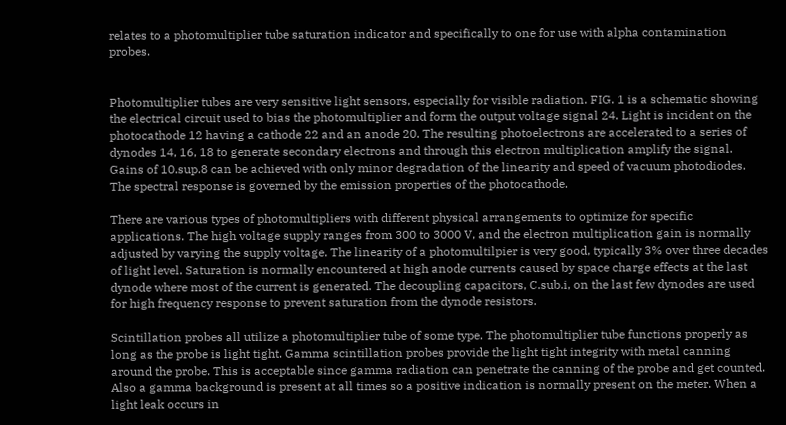relates to a photomultiplier tube saturation indicator and specifically to one for use with alpha contamination probes.


Photomultiplier tubes are very sensitive light sensors, especially for visible radiation. FIG. 1 is a schematic showing the electrical circuit used to bias the photomultiplier and form the output voltage signal 24. Light is incident on the photocathode 12 having a cathode 22 and an anode 20. The resulting photoelectrons are accelerated to a series of dynodes 14, 16, 18 to generate secondary electrons and through this electron multiplication amplify the signal. Gains of 10.sup.8 can be achieved with only minor degradation of the linearity and speed of vacuum photodiodes. The spectral response is governed by the emission properties of the photocathode.

There are various types of photomultipliers with different physical arrangements to optimize for specific applications. The high voltage supply ranges from 300 to 3000 V, and the electron multiplication gain is normally adjusted by varying the supply voltage. The linearity of a photomultilpier is very good, typically 3% over three decades of light level. Saturation is normally encountered at high anode currents caused by space charge effects at the last dynode where most of the current is generated. The decoupling capacitors, C.sub.i, on the last few dynodes are used for high frequency response to prevent saturation from the dynode resistors.

Scintillation probes all utilize a photomultiplier tube of some type. The photomultiplier tube functions properly as long as the probe is light tight. Gamma scintillation probes provide the light tight integrity with metal canning around the probe. This is acceptable since gamma radiation can penetrate the canning of the probe and get counted. Also a gamma background is present at all times so a positive indication is normally present on the meter. When a light leak occurs in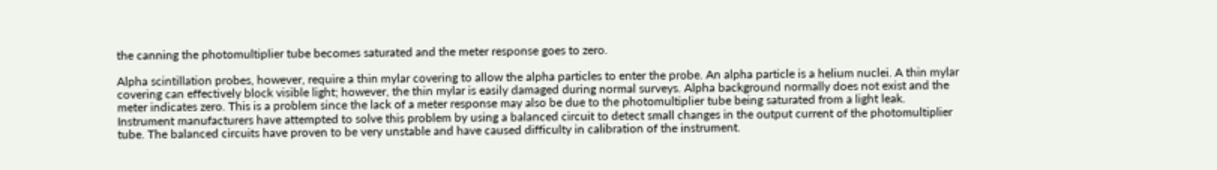the canning the photomultiplier tube becomes saturated and the meter response goes to zero.

Alpha scintillation probes, however, require a thin mylar covering to allow the alpha particles to enter the probe. An alpha particle is a helium nuclei. A thin mylar covering can effectively block visible light; however, the thin mylar is easily damaged during normal surveys. Alpha background normally does not exist and the meter indicates zero. This is a problem since the lack of a meter response may also be due to the photomultiplier tube being saturated from a light leak. Instrument manufacturers have attempted to solve this problem by using a balanced circuit to detect small changes in the output current of the photomultiplier tube. The balanced circuits have proven to be very unstable and have caused difficulty in calibration of the instrument.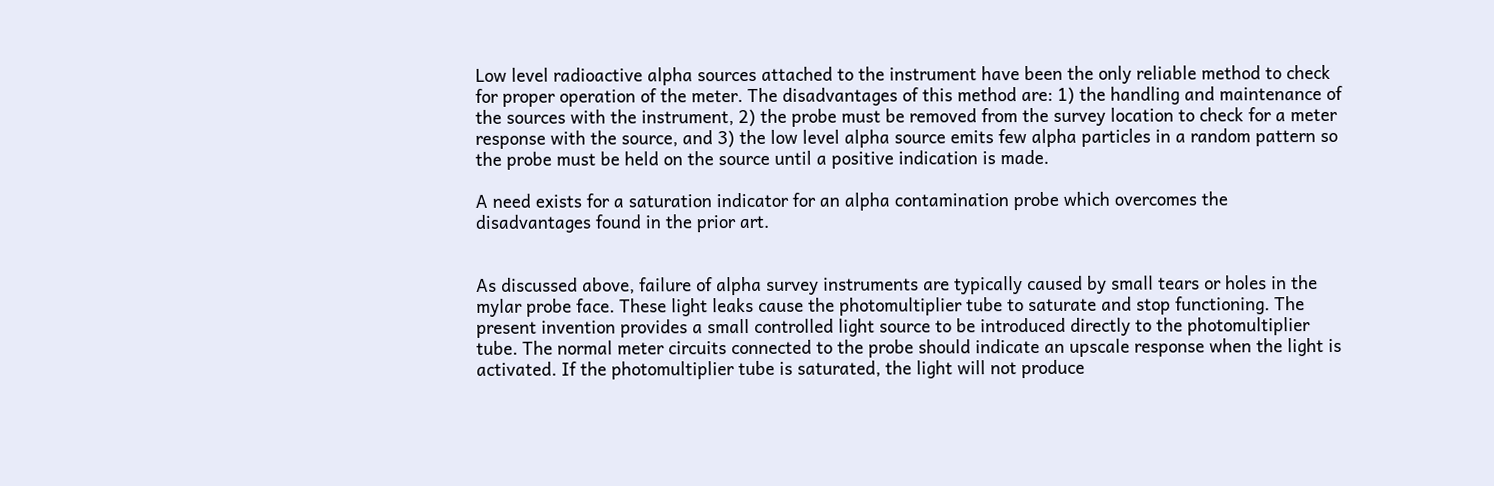Low level radioactive alpha sources attached to the instrument have been the only reliable method to check for proper operation of the meter. The disadvantages of this method are: 1) the handling and maintenance of the sources with the instrument, 2) the probe must be removed from the survey location to check for a meter response with the source, and 3) the low level alpha source emits few alpha particles in a random pattern so the probe must be held on the source until a positive indication is made.

A need exists for a saturation indicator for an alpha contamination probe which overcomes the disadvantages found in the prior art.


As discussed above, failure of alpha survey instruments are typically caused by small tears or holes in the mylar probe face. These light leaks cause the photomultiplier tube to saturate and stop functioning. The present invention provides a small controlled light source to be introduced directly to the photomultiplier tube. The normal meter circuits connected to the probe should indicate an upscale response when the light is activated. If the photomultiplier tube is saturated, the light will not produce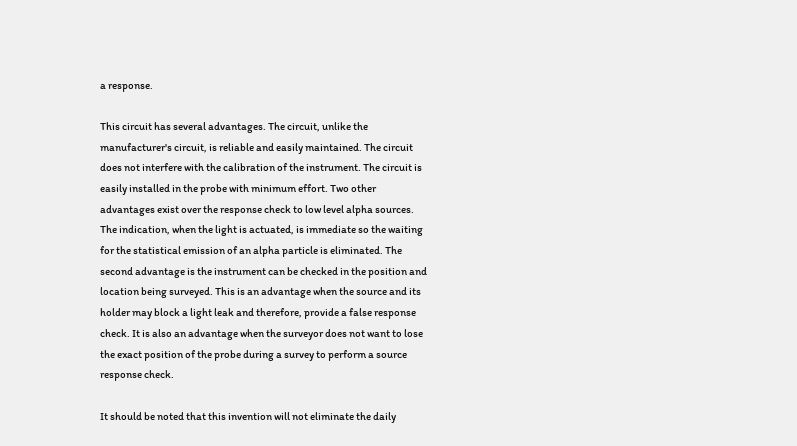a response.

This circuit has several advantages. The circuit, unlike the manufacturer's circuit, is reliable and easily maintained. The circuit does not interfere with the calibration of the instrument. The circuit is easily installed in the probe with minimum effort. Two other advantages exist over the response check to low level alpha sources. The indication, when the light is actuated, is immediate so the waiting for the statistical emission of an alpha particle is eliminated. The second advantage is the instrument can be checked in the position and location being surveyed. This is an advantage when the source and its holder may block a light leak and therefore, provide a false response check. It is also an advantage when the surveyor does not want to lose the exact position of the probe during a survey to perform a source response check.

It should be noted that this invention will not eliminate the daily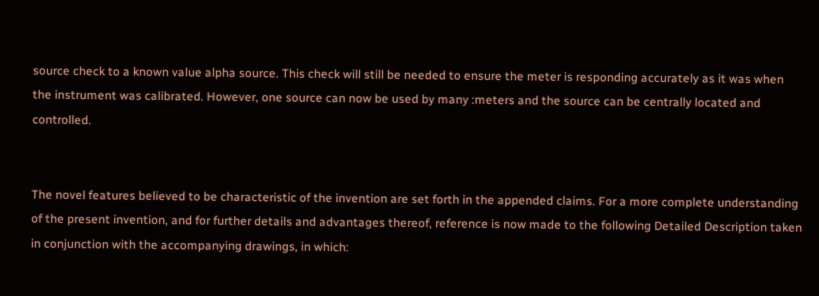source check to a known value alpha source. This check will still be needed to ensure the meter is responding accurately as it was when the instrument was calibrated. However, one source can now be used by many :meters and the source can be centrally located and controlled.


The novel features believed to be characteristic of the invention are set forth in the appended claims. For a more complete understanding of the present invention, and for further details and advantages thereof, reference is now made to the following Detailed Description taken in conjunction with the accompanying drawings, in which: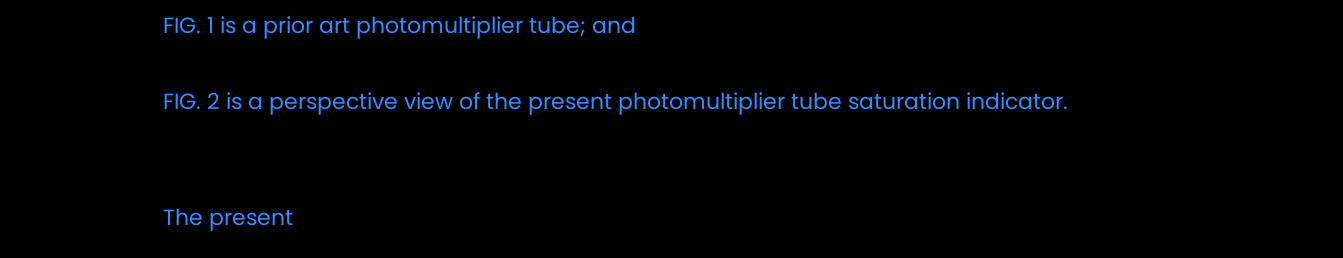FIG. 1 is a prior art photomultiplier tube; and

FIG. 2 is a perspective view of the present photomultiplier tube saturation indicator.


The present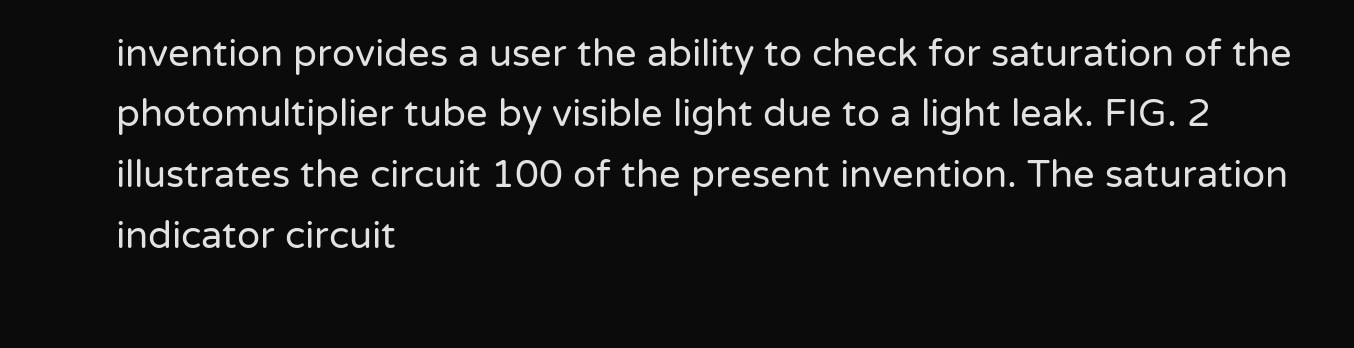invention provides a user the ability to check for saturation of the photomultiplier tube by visible light due to a light leak. FIG. 2 illustrates the circuit 100 of the present invention. The saturation indicator circuit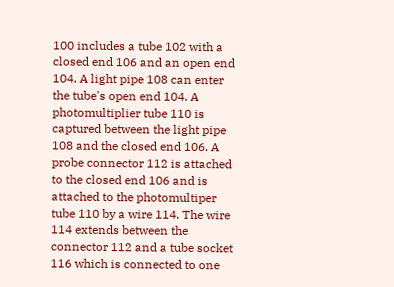100 includes a tube 102 with a closed end 106 and an open end 104. A light pipe 108 can enter the tube's open end 104. A photomultiplier tube 110 is captured between the light pipe 108 and the closed end 106. A probe connector 112 is attached to the closed end 106 and is attached to the photomultiper tube 110 by a wire 114. The wire 114 extends between the connector 112 and a tube socket 116 which is connected to one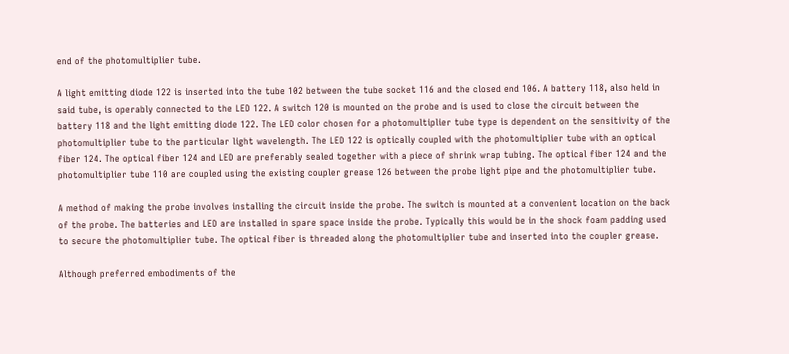end of the photomultiplier tube.

A light emitting diode 122 is inserted into the tube 102 between the tube socket 116 and the closed end 106. A battery 118, also held in said tube, is operably connected to the LED 122. A switch 120 is mounted on the probe and is used to close the circuit between the battery 118 and the light emitting diode 122. The LED color chosen for a photomultiplier tube type is dependent on the sensitivity of the photomultiplier tube to the particular light wavelength. The LED 122 is optically coupled with the photomultiplier tube with an optical fiber 124. The optical fiber 124 and LED are preferably sealed together with a piece of shrink wrap tubing. The optical fiber 124 and the photomultiplier tube 110 are coupled using the existing coupler grease 126 between the probe light pipe and the photomultiplier tube.

A method of making the probe involves installing the circuit inside the probe. The switch is mounted at a convenient location on the back of the probe. The batteries and LED are installed in spare space inside the probe. Typically this would be in the shock foam padding used to secure the photomultiplier tube. The optical fiber is threaded along the photomultiplier tube and inserted into the coupler grease.

Although preferred embodiments of the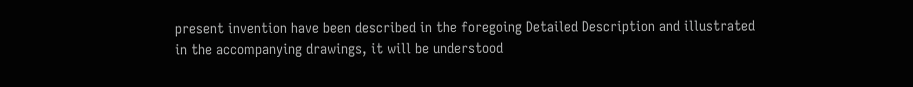present invention have been described in the foregoing Detailed Description and illustrated in the accompanying drawings, it will be understood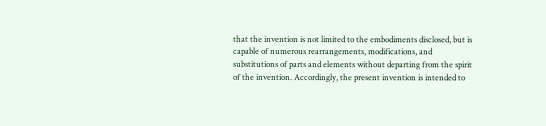that the invention is not limited to the embodiments disclosed, but is capable of numerous rearrangements, modifications, and substitutions of parts and elements without departing from the spirit of the invention. Accordingly, the present invention is intended to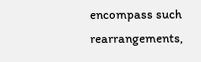encompass such rearrangements,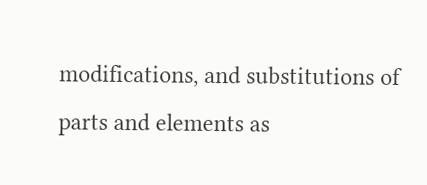modifications, and substitutions of parts and elements as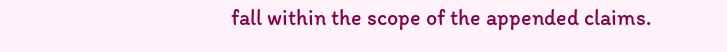fall within the scope of the appended claims.